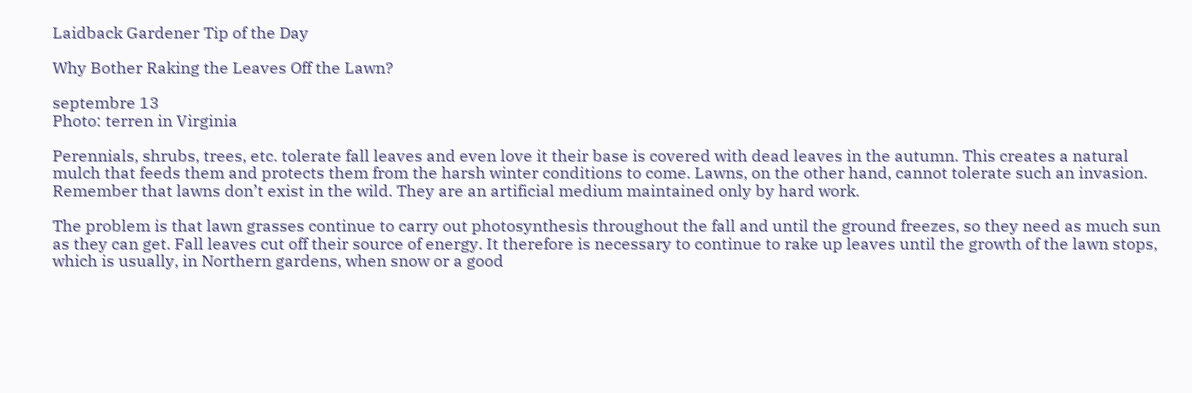Laidback Gardener Tip of the Day

Why Bother Raking the Leaves Off the Lawn?

septembre 13
Photo: terren in Virginia

Perennials, shrubs, trees, etc. tolerate fall leaves and even love it their base is covered with dead leaves in the autumn. This creates a natural mulch that feeds them and protects them from the harsh winter conditions to come. Lawns, on the other hand, cannot tolerate such an invasion. Remember that lawns don’t exist in the wild. They are an artificial medium maintained only by hard work.

The problem is that lawn grasses continue to carry out photosynthesis throughout the fall and until the ground freezes, so they need as much sun as they can get. Fall leaves cut off their source of energy. It therefore is necessary to continue to rake up leaves until the growth of the lawn stops, which is usually, in Northern gardens, when snow or a good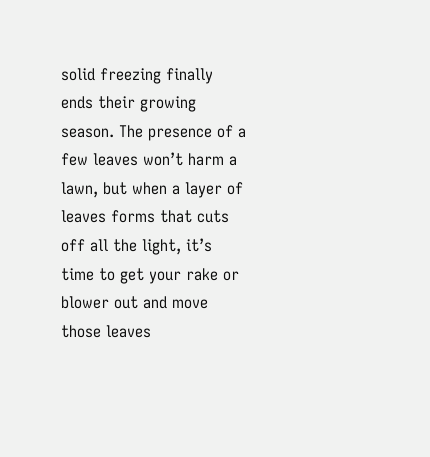solid freezing finally ends their growing season. The presence of a few leaves won’t harm a lawn, but when a layer of leaves forms that cuts off all the light, it’s time to get your rake or blower out and move those leaves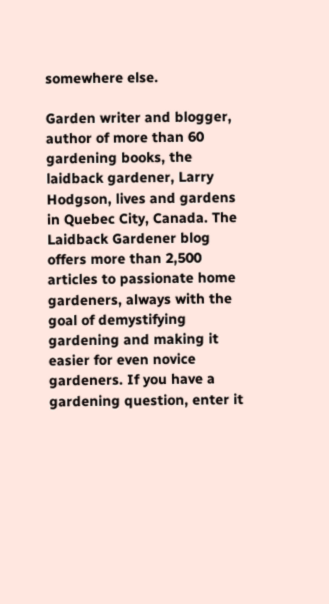somewhere else.

Garden writer and blogger, author of more than 60 gardening books, the laidback gardener, Larry Hodgson, lives and gardens in Quebec City, Canada. The Laidback Gardener blog offers more than 2,500 articles to passionate home gardeners, always with the goal of demystifying gardening and making it easier for even novice gardeners. If you have a gardening question, enter it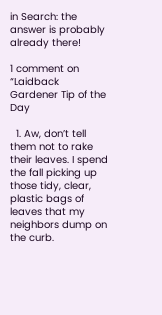in Search: the answer is probably already there!

1 comment on “Laidback Gardener Tip of the Day

  1. Aw, don’t tell them not to rake their leaves. I spend the fall picking up those tidy, clear, plastic bags of leaves that my neighbors dump on the curb.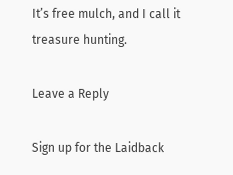It’s free mulch, and I call it treasure hunting.

Leave a Reply

Sign up for the Laidback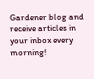Gardener blog and receive articles in your inbox every morning!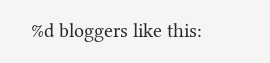%d bloggers like this: